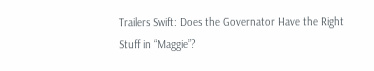Trailers Swift: Does the Governator Have the Right Stuff in “Maggie”?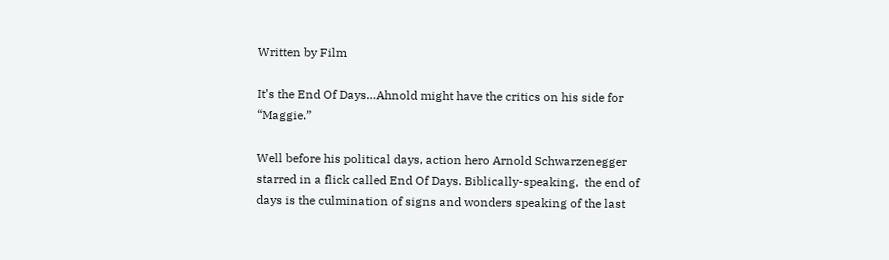Written by Film

It’s the End Of Days…Ahnold might have the critics on his side for “Maggie.”

Well before his political days, action hero Arnold Schwarzenegger starred in a flick called End Of Days. Biblically-speaking,  the end of days is the culmination of signs and wonders speaking of the last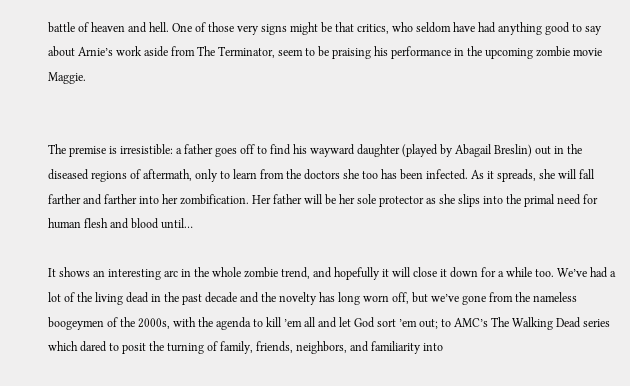battle of heaven and hell. One of those very signs might be that critics, who seldom have had anything good to say about Arnie’s work aside from The Terminator, seem to be praising his performance in the upcoming zombie movie Maggie.


The premise is irresistible: a father goes off to find his wayward daughter (played by Abagail Breslin) out in the diseased regions of aftermath, only to learn from the doctors she too has been infected. As it spreads, she will fall farther and farther into her zombification. Her father will be her sole protector as she slips into the primal need for human flesh and blood until…

It shows an interesting arc in the whole zombie trend, and hopefully it will close it down for a while too. We’ve had a lot of the living dead in the past decade and the novelty has long worn off, but we’ve gone from the nameless boogeymen of the 2000s, with the agenda to kill ’em all and let God sort ’em out; to AMC’s The Walking Dead series which dared to posit the turning of family, friends, neighbors, and familiarity into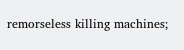remorseless killing machines;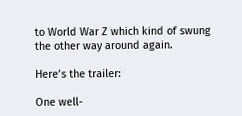to World War Z which kind of swung the other way around again.

Here’s the trailer:

One well-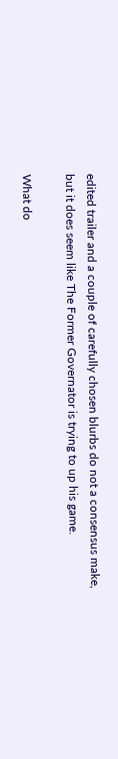edited trailer and a couple of carefully chosen blurbs do not a consensus make, but it does seem like The Former Governator is trying to up his game.

What do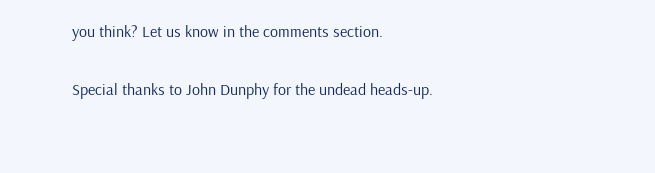you think? Let us know in the comments section.

Special thanks to John Dunphy for the undead heads-up.